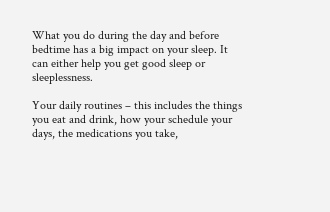What you do during the day and before bedtime has a big impact on your sleep. It can either help you get good sleep or sleeplessness.

Your daily routines – this includes the things you eat and drink, how your schedule your days, the medications you take,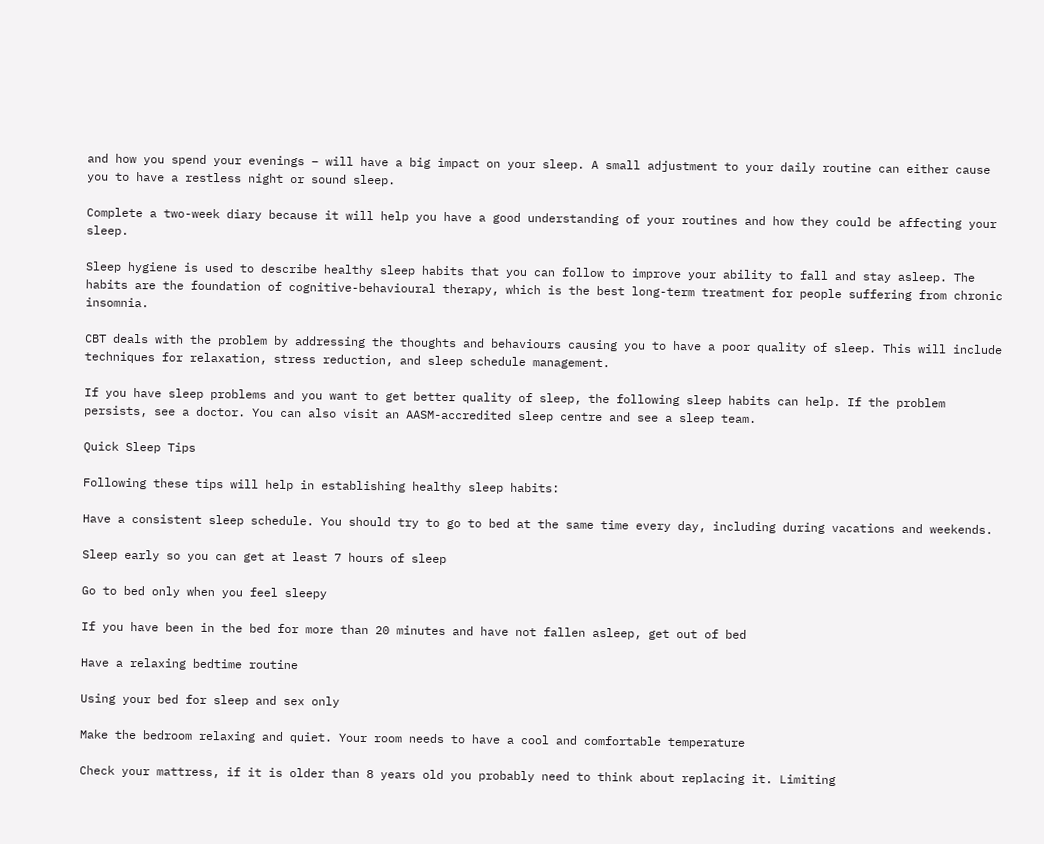and how you spend your evenings – will have a big impact on your sleep. A small adjustment to your daily routine can either cause you to have a restless night or sound sleep.

Complete a two-week diary because it will help you have a good understanding of your routines and how they could be affecting your sleep.

Sleep hygiene is used to describe healthy sleep habits that you can follow to improve your ability to fall and stay asleep. The habits are the foundation of cognitive-behavioural therapy, which is the best long-term treatment for people suffering from chronic insomnia.

CBT deals with the problem by addressing the thoughts and behaviours causing you to have a poor quality of sleep. This will include techniques for relaxation, stress reduction, and sleep schedule management.

If you have sleep problems and you want to get better quality of sleep, the following sleep habits can help. If the problem persists, see a doctor. You can also visit an AASM-accredited sleep centre and see a sleep team.

Quick Sleep Tips

Following these tips will help in establishing healthy sleep habits:

Have a consistent sleep schedule. You should try to go to bed at the same time every day, including during vacations and weekends.

Sleep early so you can get at least 7 hours of sleep

Go to bed only when you feel sleepy

If you have been in the bed for more than 20 minutes and have not fallen asleep, get out of bed

Have a relaxing bedtime routine

Using your bed for sleep and sex only

Make the bedroom relaxing and quiet. Your room needs to have a cool and comfortable temperature

Check your mattress, if it is older than 8 years old you probably need to think about replacing it. Limiting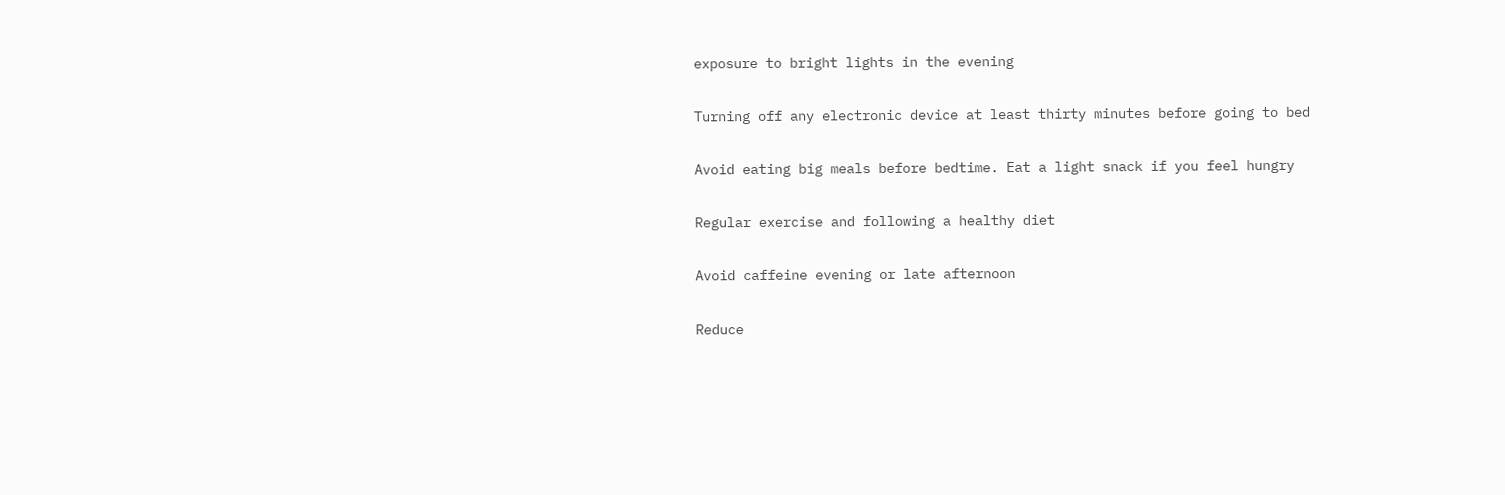exposure to bright lights in the evening

Turning off any electronic device at least thirty minutes before going to bed

Avoid eating big meals before bedtime. Eat a light snack if you feel hungry

Regular exercise and following a healthy diet

Avoid caffeine evening or late afternoon

Reduce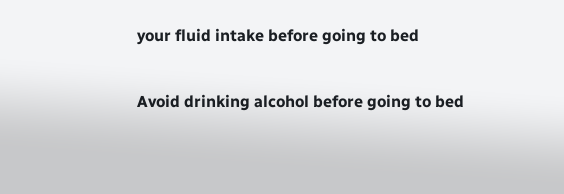your fluid intake before going to bed

Avoid drinking alcohol before going to bed